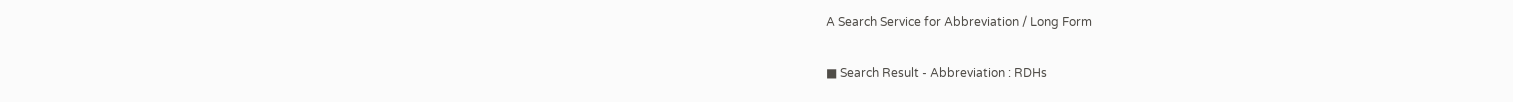A Search Service for Abbreviation / Long Form

■ Search Result - Abbreviation : RDHs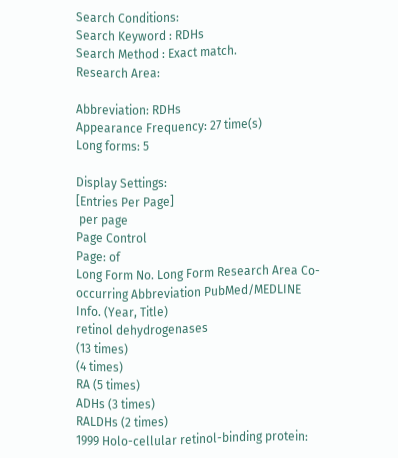Search Conditions:
Search Keyword : RDHs
Search Method : Exact match.
Research Area:

Abbreviation: RDHs
Appearance Frequency: 27 time(s)
Long forms: 5

Display Settings:
[Entries Per Page]
 per page
Page Control
Page: of
Long Form No. Long Form Research Area Co-occurring Abbreviation PubMed/MEDLINE Info. (Year, Title)
retinol dehydrogenases
(13 times)
(4 times)
RA (5 times)
ADHs (3 times)
RALDHs (2 times)
1999 Holo-cellular retinol-binding protein: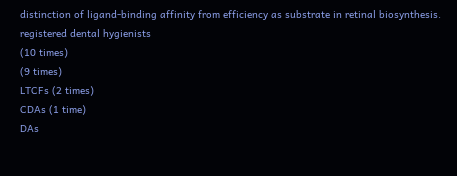distinction of ligand-binding affinity from efficiency as substrate in retinal biosynthesis.
registered dental hygienists
(10 times)
(9 times)
LTCFs (2 times)
CDAs (1 time)
DAs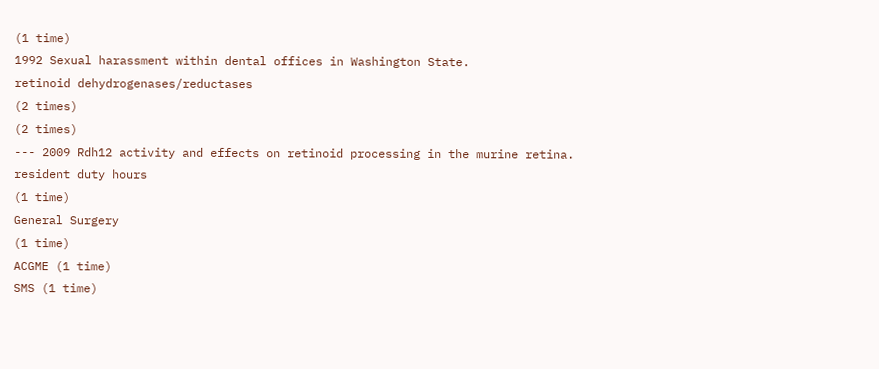(1 time)
1992 Sexual harassment within dental offices in Washington State.
retinoid dehydrogenases/reductases
(2 times)
(2 times)
--- 2009 Rdh12 activity and effects on retinoid processing in the murine retina.
resident duty hours
(1 time)
General Surgery
(1 time)
ACGME (1 time)
SMS (1 time)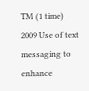TM (1 time)
2009 Use of text messaging to enhance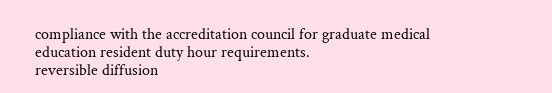compliance with the accreditation council for graduate medical education resident duty hour requirements.
reversible diffusion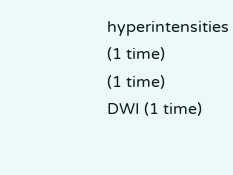hyperintensities
(1 time)
(1 time)
DWI (1 time)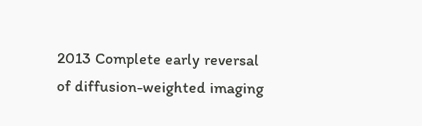2013 Complete early reversal of diffusion-weighted imaging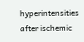hyperintensities after ischemic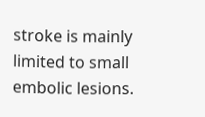stroke is mainly limited to small embolic lesions.